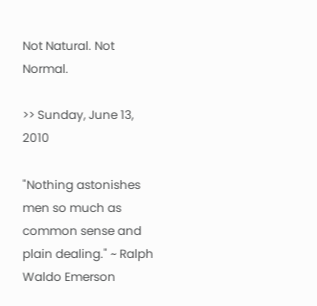Not Natural. Not Normal.

>> Sunday, June 13, 2010

"Nothing astonishes men so much as common sense and plain dealing." ~ Ralph Waldo Emerson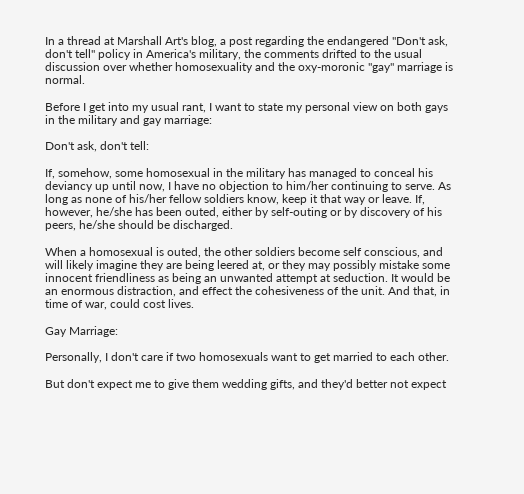In a thread at Marshall Art's blog, a post regarding the endangered "Don't ask, don't tell" policy in America's military, the comments drifted to the usual discussion over whether homosexuality and the oxy-moronic "gay" marriage is normal.

Before I get into my usual rant, I want to state my personal view on both gays in the military and gay marriage:

Don't ask, don't tell:

If, somehow, some homosexual in the military has managed to conceal his deviancy up until now, I have no objection to him/her continuing to serve. As long as none of his/her fellow soldiers know, keep it that way or leave. If, however, he/she has been outed, either by self-outing or by discovery of his peers, he/she should be discharged.

When a homosexual is outed, the other soldiers become self conscious, and will likely imagine they are being leered at, or they may possibly mistake some innocent friendliness as being an unwanted attempt at seduction. It would be an enormous distraction, and effect the cohesiveness of the unit. And that, in time of war, could cost lives.

Gay Marriage:

Personally, I don't care if two homosexuals want to get married to each other.

But don't expect me to give them wedding gifts, and they'd better not expect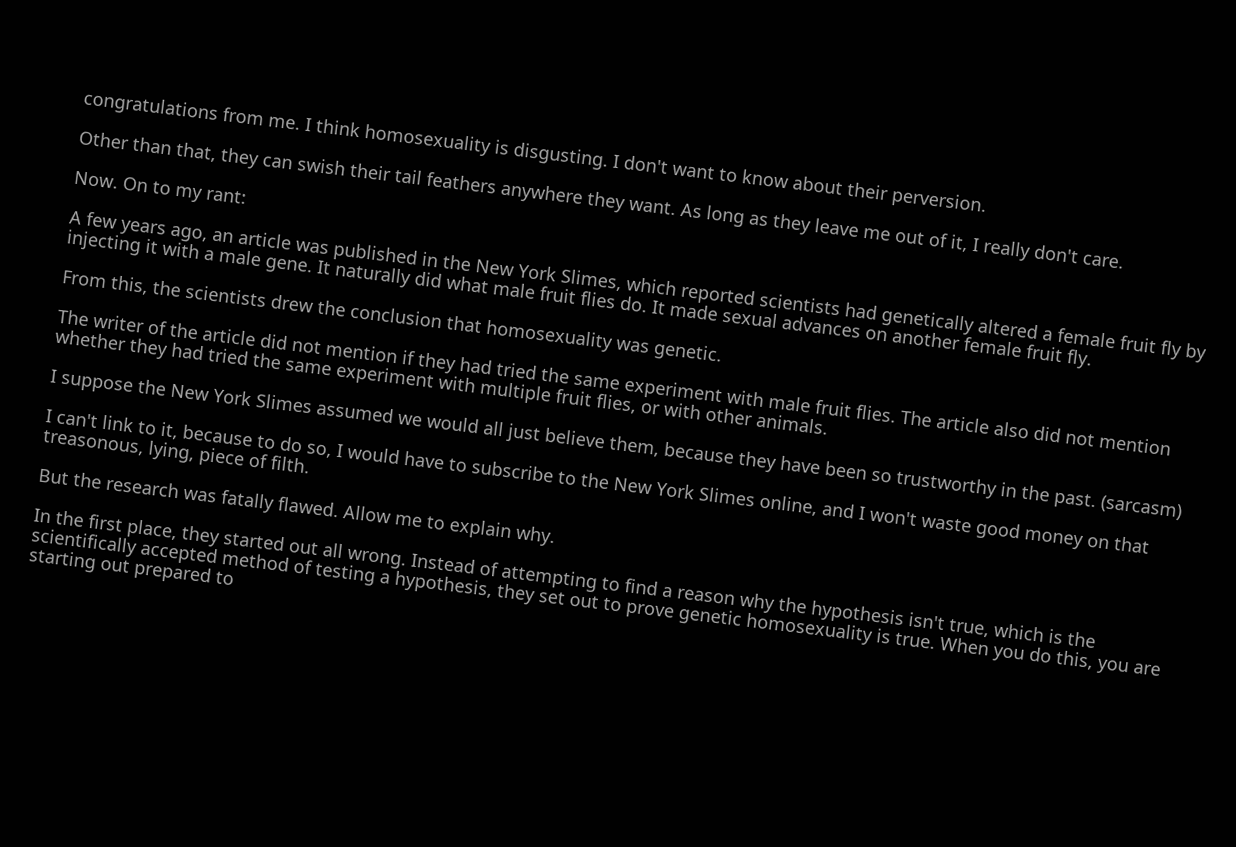congratulations from me. I think homosexuality is disgusting. I don't want to know about their perversion.

Other than that, they can swish their tail feathers anywhere they want. As long as they leave me out of it, I really don't care.

Now. On to my rant:

A few years ago, an article was published in the New York Slimes, which reported scientists had genetically altered a female fruit fly by injecting it with a male gene. It naturally did what male fruit flies do. It made sexual advances on another female fruit fly.

From this, the scientists drew the conclusion that homosexuality was genetic.

The writer of the article did not mention if they had tried the same experiment with male fruit flies. The article also did not mention whether they had tried the same experiment with multiple fruit flies, or with other animals.

I suppose the New York Slimes assumed we would all just believe them, because they have been so trustworthy in the past. (sarcasm)

I can't link to it, because to do so, I would have to subscribe to the New York Slimes online, and I won't waste good money on that treasonous, lying, piece of filth.

But the research was fatally flawed. Allow me to explain why.

In the first place, they started out all wrong. Instead of attempting to find a reason why the hypothesis isn't true, which is the scientifically accepted method of testing a hypothesis, they set out to prove genetic homosexuality is true. When you do this, you are starting out prepared to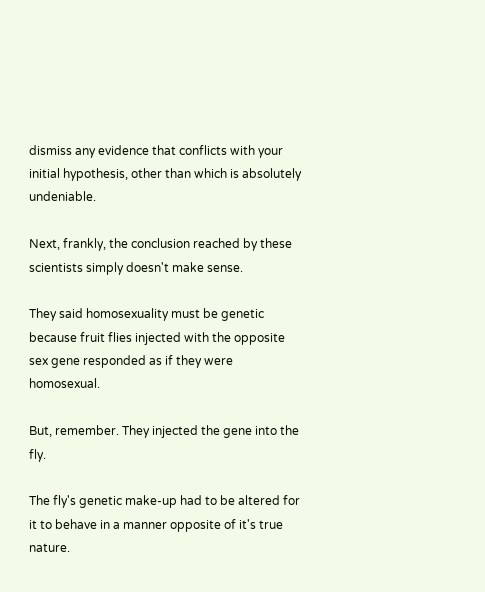dismiss any evidence that conflicts with your initial hypothesis, other than which is absolutely undeniable.

Next, frankly, the conclusion reached by these scientists simply doesn't make sense.

They said homosexuality must be genetic because fruit flies injected with the opposite sex gene responded as if they were homosexual.

But, remember. They injected the gene into the fly.

The fly's genetic make-up had to be altered for it to behave in a manner opposite of it's true nature.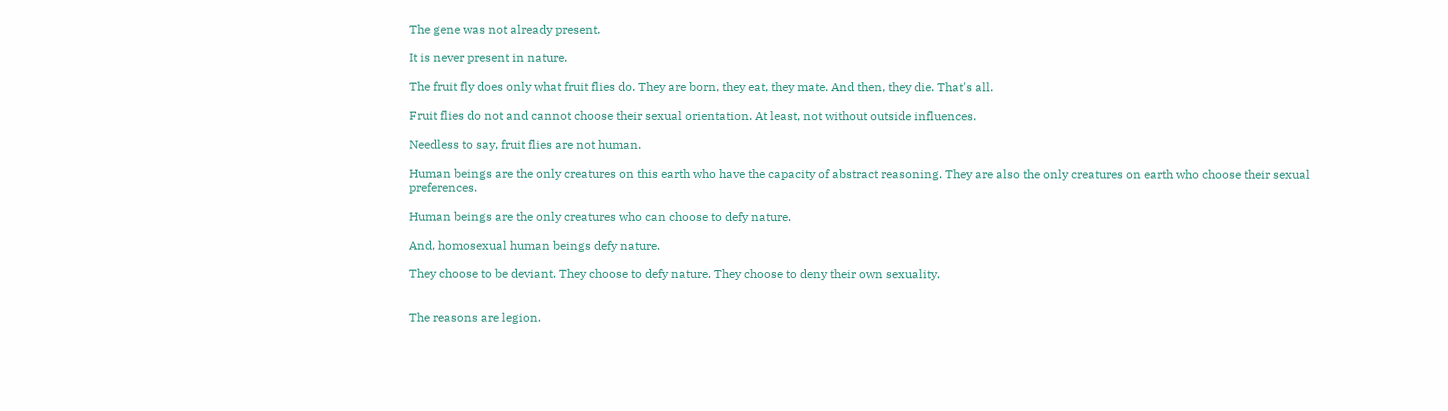The gene was not already present.

It is never present in nature.

The fruit fly does only what fruit flies do. They are born, they eat, they mate. And then, they die. That's all.

Fruit flies do not and cannot choose their sexual orientation. At least, not without outside influences.

Needless to say, fruit flies are not human.

Human beings are the only creatures on this earth who have the capacity of abstract reasoning. They are also the only creatures on earth who choose their sexual preferences.

Human beings are the only creatures who can choose to defy nature.

And, homosexual human beings defy nature.

They choose to be deviant. They choose to defy nature. They choose to deny their own sexuality.


The reasons are legion.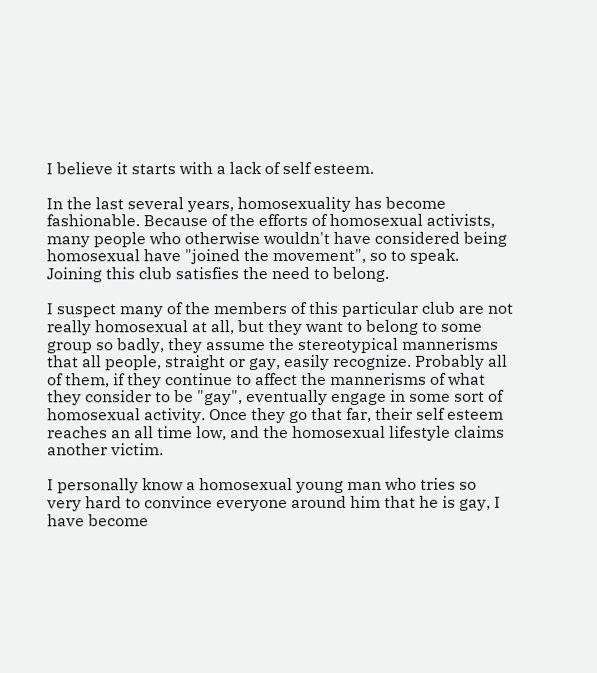I believe it starts with a lack of self esteem.

In the last several years, homosexuality has become fashionable. Because of the efforts of homosexual activists, many people who otherwise wouldn't have considered being homosexual have "joined the movement", so to speak. Joining this club satisfies the need to belong.

I suspect many of the members of this particular club are not really homosexual at all, but they want to belong to some group so badly, they assume the stereotypical mannerisms that all people, straight or gay, easily recognize. Probably all of them, if they continue to affect the mannerisms of what they consider to be "gay", eventually engage in some sort of homosexual activity. Once they go that far, their self esteem reaches an all time low, and the homosexual lifestyle claims another victim.

I personally know a homosexual young man who tries so very hard to convince everyone around him that he is gay, I have become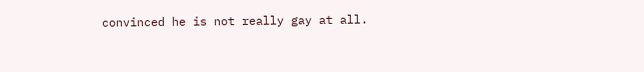convinced he is not really gay at all.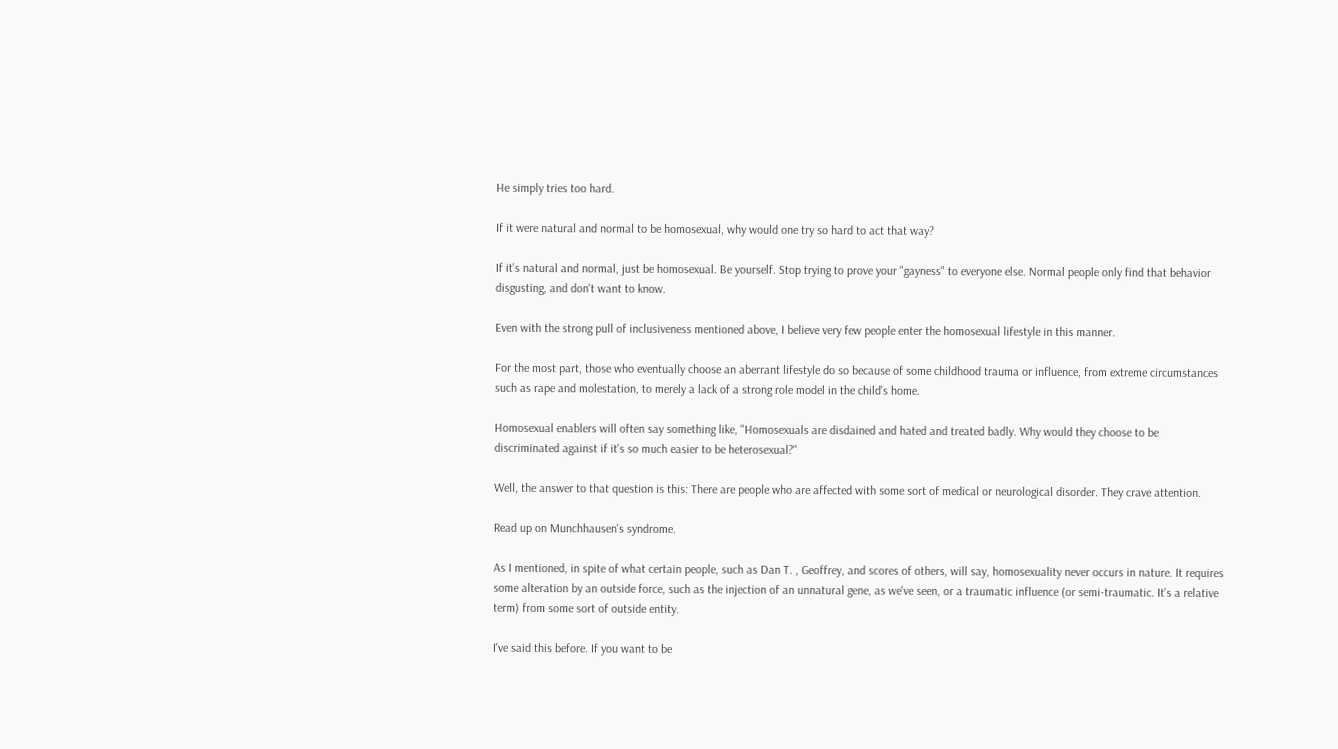He simply tries too hard.

If it were natural and normal to be homosexual, why would one try so hard to act that way?

If it's natural and normal, just be homosexual. Be yourself. Stop trying to prove your "gayness" to everyone else. Normal people only find that behavior disgusting, and don't want to know.

Even with the strong pull of inclusiveness mentioned above, I believe very few people enter the homosexual lifestyle in this manner.

For the most part, those who eventually choose an aberrant lifestyle do so because of some childhood trauma or influence, from extreme circumstances such as rape and molestation, to merely a lack of a strong role model in the child's home.

Homosexual enablers will often say something like, "Homosexuals are disdained and hated and treated badly. Why would they choose to be discriminated against if it's so much easier to be heterosexual?"

Well, the answer to that question is this: There are people who are affected with some sort of medical or neurological disorder. They crave attention.

Read up on Munchhausen's syndrome.

As I mentioned, in spite of what certain people, such as Dan T. , Geoffrey, and scores of others, will say, homosexuality never occurs in nature. It requires some alteration by an outside force, such as the injection of an unnatural gene, as we've seen, or a traumatic influence (or semi-traumatic. It's a relative term) from some sort of outside entity.

I've said this before. If you want to be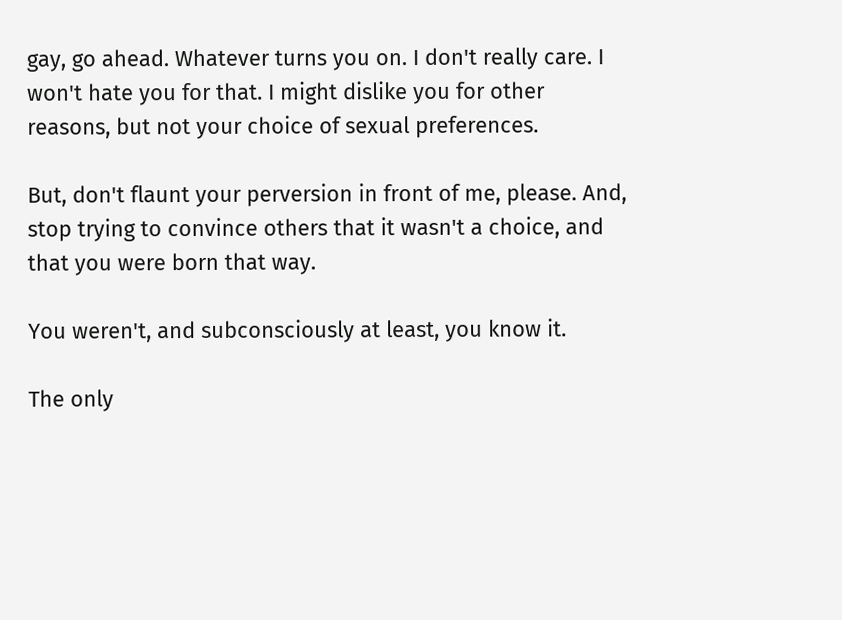gay, go ahead. Whatever turns you on. I don't really care. I won't hate you for that. I might dislike you for other reasons, but not your choice of sexual preferences.

But, don't flaunt your perversion in front of me, please. And, stop trying to convince others that it wasn't a choice, and that you were born that way.

You weren't, and subconsciously at least, you know it.

The only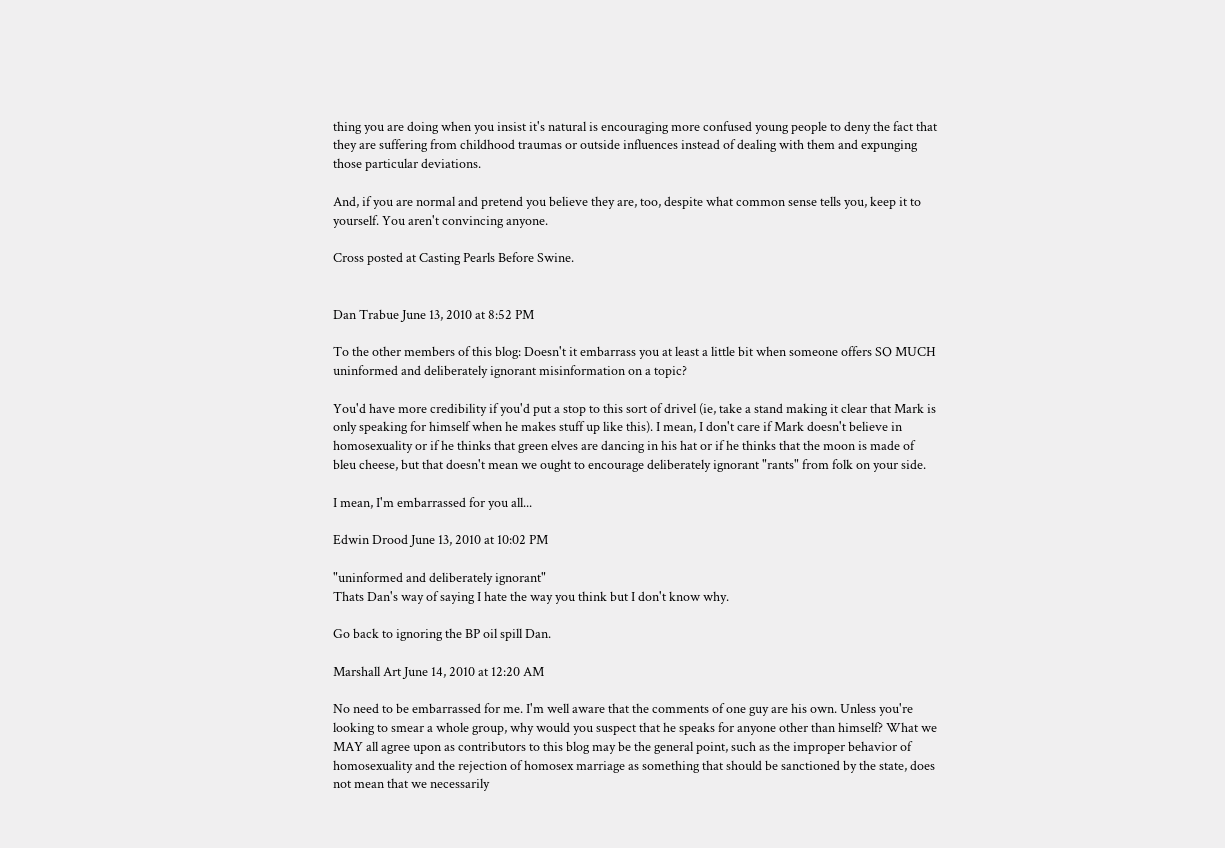thing you are doing when you insist it's natural is encouraging more confused young people to deny the fact that they are suffering from childhood traumas or outside influences instead of dealing with them and expunging those particular deviations.

And, if you are normal and pretend you believe they are, too, despite what common sense tells you, keep it to yourself. You aren't convincing anyone.

Cross posted at Casting Pearls Before Swine.


Dan Trabue June 13, 2010 at 8:52 PM

To the other members of this blog: Doesn't it embarrass you at least a little bit when someone offers SO MUCH uninformed and deliberately ignorant misinformation on a topic?

You'd have more credibility if you'd put a stop to this sort of drivel (ie, take a stand making it clear that Mark is only speaking for himself when he makes stuff up like this). I mean, I don't care if Mark doesn't believe in homosexuality or if he thinks that green elves are dancing in his hat or if he thinks that the moon is made of bleu cheese, but that doesn't mean we ought to encourage deliberately ignorant "rants" from folk on your side.

I mean, I'm embarrassed for you all...

Edwin Drood June 13, 2010 at 10:02 PM

"uninformed and deliberately ignorant"
Thats Dan's way of saying I hate the way you think but I don't know why.

Go back to ignoring the BP oil spill Dan.

Marshall Art June 14, 2010 at 12:20 AM

No need to be embarrassed for me. I'm well aware that the comments of one guy are his own. Unless you're looking to smear a whole group, why would you suspect that he speaks for anyone other than himself? What we MAY all agree upon as contributors to this blog may be the general point, such as the improper behavior of homosexuality and the rejection of homosex marriage as something that should be sanctioned by the state, does not mean that we necessarily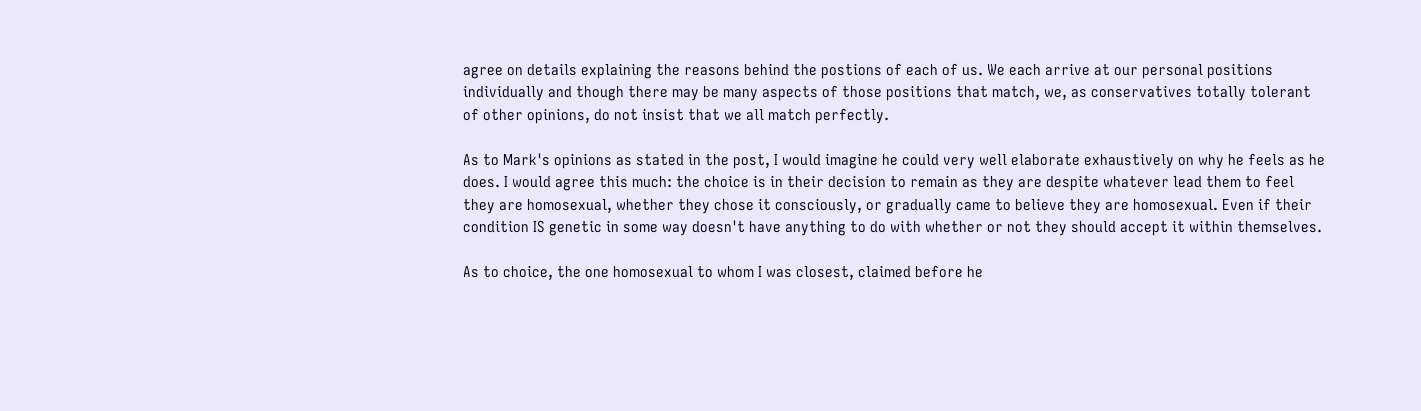agree on details explaining the reasons behind the postions of each of us. We each arrive at our personal positions individually and though there may be many aspects of those positions that match, we, as conservatives totally tolerant of other opinions, do not insist that we all match perfectly.

As to Mark's opinions as stated in the post, I would imagine he could very well elaborate exhaustively on why he feels as he does. I would agree this much: the choice is in their decision to remain as they are despite whatever lead them to feel they are homosexual, whether they chose it consciously, or gradually came to believe they are homosexual. Even if their condition IS genetic in some way doesn't have anything to do with whether or not they should accept it within themselves.

As to choice, the one homosexual to whom I was closest, claimed before he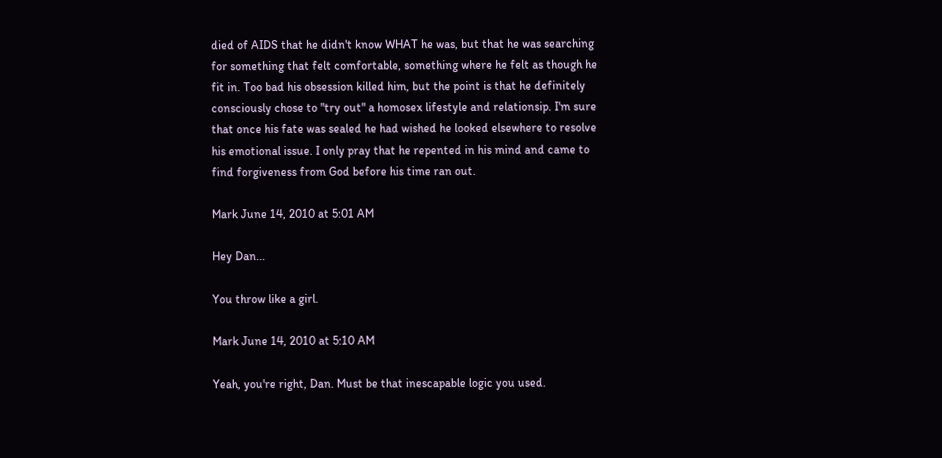died of AIDS that he didn't know WHAT he was, but that he was searching for something that felt comfortable, something where he felt as though he fit in. Too bad his obsession killed him, but the point is that he definitely consciously chose to "try out" a homosex lifestyle and relationsip. I'm sure that once his fate was sealed he had wished he looked elsewhere to resolve his emotional issue. I only pray that he repented in his mind and came to find forgiveness from God before his time ran out.

Mark June 14, 2010 at 5:01 AM

Hey Dan...

You throw like a girl.

Mark June 14, 2010 at 5:10 AM

Yeah, you're right, Dan. Must be that inescapable logic you used.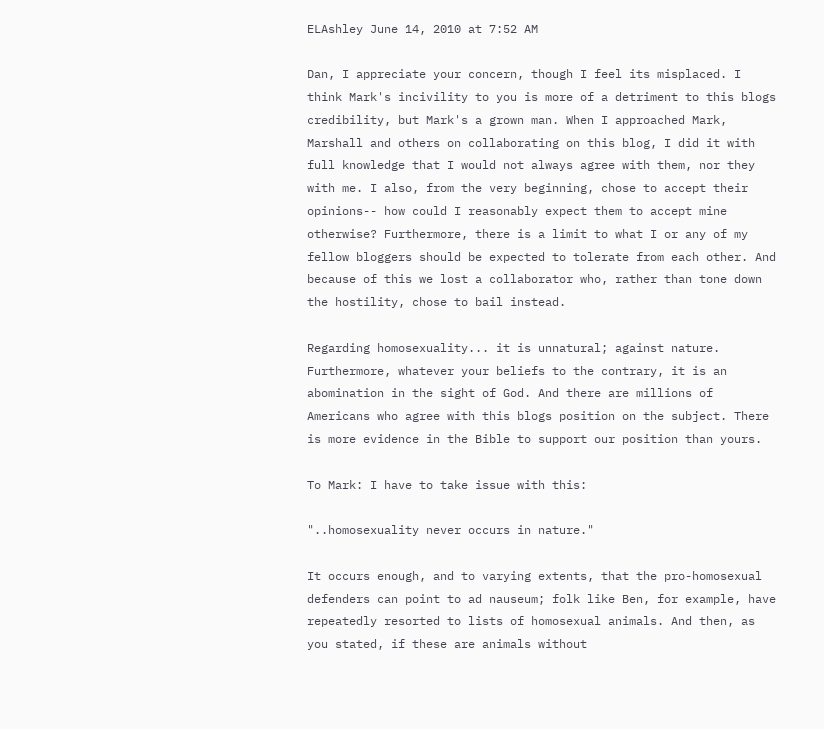ELAshley June 14, 2010 at 7:52 AM

Dan, I appreciate your concern, though I feel its misplaced. I think Mark's incivility to you is more of a detriment to this blogs credibility, but Mark's a grown man. When I approached Mark, Marshall and others on collaborating on this blog, I did it with full knowledge that I would not always agree with them, nor they with me. I also, from the very beginning, chose to accept their opinions-- how could I reasonably expect them to accept mine otherwise? Furthermore, there is a limit to what I or any of my fellow bloggers should be expected to tolerate from each other. And because of this we lost a collaborator who, rather than tone down the hostility, chose to bail instead.

Regarding homosexuality... it is unnatural; against nature. Furthermore, whatever your beliefs to the contrary, it is an abomination in the sight of God. And there are millions of Americans who agree with this blogs position on the subject. There is more evidence in the Bible to support our position than yours.

To Mark: I have to take issue with this:

"..homosexuality never occurs in nature."

It occurs enough, and to varying extents, that the pro-homosexual defenders can point to ad nauseum; folk like Ben, for example, have repeatedly resorted to lists of homosexual animals. And then, as you stated, if these are animals without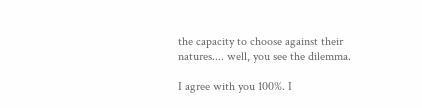the capacity to choose against their natures.... well, you see the dilemma.

I agree with you 100%. I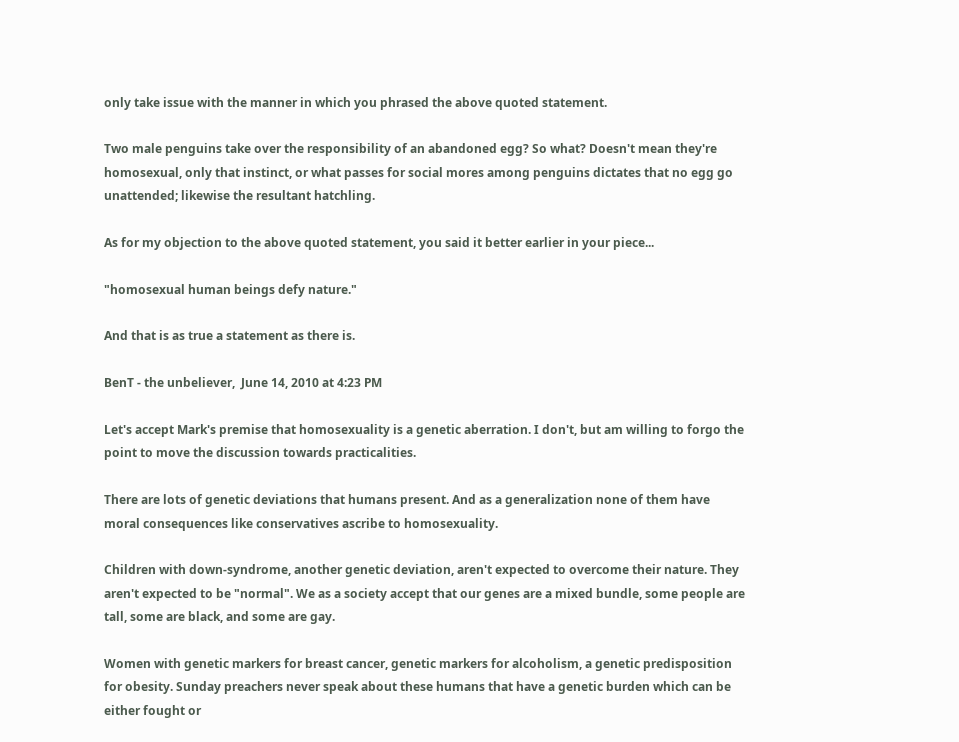only take issue with the manner in which you phrased the above quoted statement.

Two male penguins take over the responsibility of an abandoned egg? So what? Doesn't mean they're homosexual, only that instinct, or what passes for social mores among penguins dictates that no egg go unattended; likewise the resultant hatchling.

As for my objection to the above quoted statement, you said it better earlier in your piece...

"homosexual human beings defy nature."

And that is as true a statement as there is.

BenT - the unbeliever,  June 14, 2010 at 4:23 PM

Let's accept Mark's premise that homosexuality is a genetic aberration. I don't, but am willing to forgo the point to move the discussion towards practicalities.

There are lots of genetic deviations that humans present. And as a generalization none of them have moral consequences like conservatives ascribe to homosexuality.

Children with down-syndrome, another genetic deviation, aren't expected to overcome their nature. They aren't expected to be "normal". We as a society accept that our genes are a mixed bundle, some people are tall, some are black, and some are gay.

Women with genetic markers for breast cancer, genetic markers for alcoholism, a genetic predisposition for obesity. Sunday preachers never speak about these humans that have a genetic burden which can be either fought or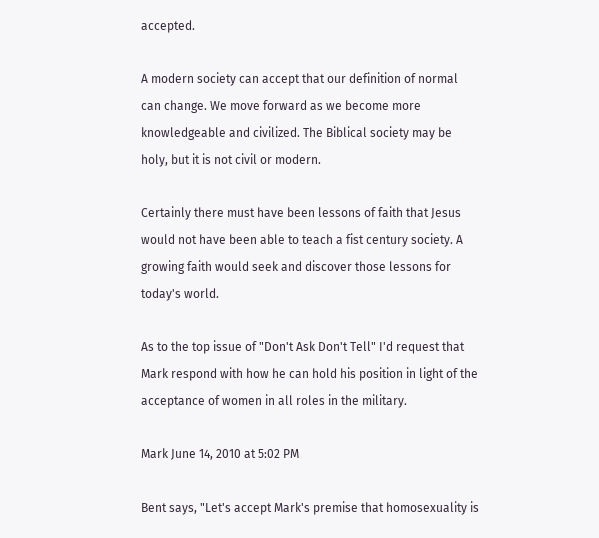accepted.

A modern society can accept that our definition of normal can change. We move forward as we become more knowledgeable and civilized. The Biblical society may be holy, but it is not civil or modern.

Certainly there must have been lessons of faith that Jesus would not have been able to teach a fist century society. A growing faith would seek and discover those lessons for today's world.

As to the top issue of "Don't Ask Don't Tell" I'd request that Mark respond with how he can hold his position in light of the acceptance of women in all roles in the military.

Mark June 14, 2010 at 5:02 PM

Bent says, "Let's accept Mark's premise that homosexuality is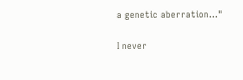a genetic aberration..."

I never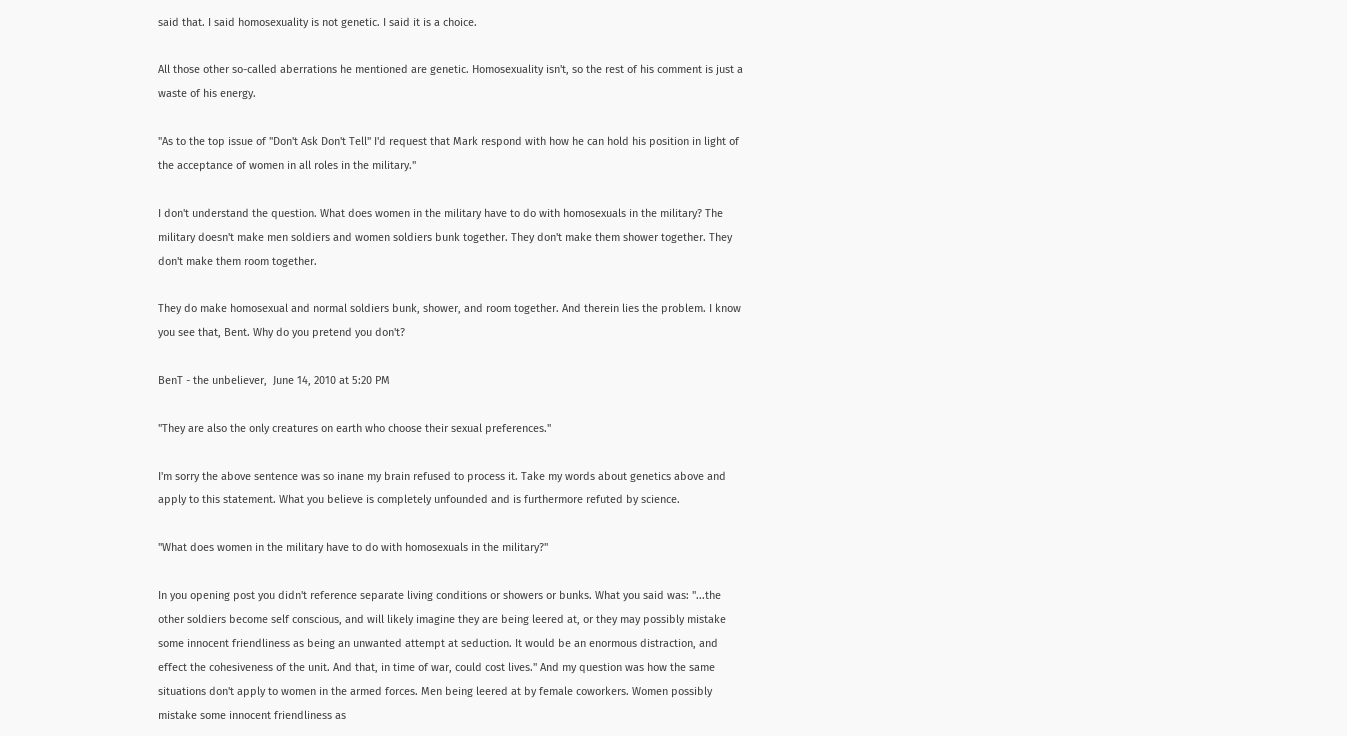said that. I said homosexuality is not genetic. I said it is a choice.

All those other so-called aberrations he mentioned are genetic. Homosexuality isn't, so the rest of his comment is just a waste of his energy.

"As to the top issue of "Don't Ask Don't Tell" I'd request that Mark respond with how he can hold his position in light of the acceptance of women in all roles in the military."

I don't understand the question. What does women in the military have to do with homosexuals in the military? The military doesn't make men soldiers and women soldiers bunk together. They don't make them shower together. They don't make them room together.

They do make homosexual and normal soldiers bunk, shower, and room together. And therein lies the problem. I know you see that, Bent. Why do you pretend you don't?

BenT - the unbeliever,  June 14, 2010 at 5:20 PM

"They are also the only creatures on earth who choose their sexual preferences."

I'm sorry the above sentence was so inane my brain refused to process it. Take my words about genetics above and apply to this statement. What you believe is completely unfounded and is furthermore refuted by science.

"What does women in the military have to do with homosexuals in the military?"

In you opening post you didn't reference separate living conditions or showers or bunks. What you said was: "...the other soldiers become self conscious, and will likely imagine they are being leered at, or they may possibly mistake some innocent friendliness as being an unwanted attempt at seduction. It would be an enormous distraction, and effect the cohesiveness of the unit. And that, in time of war, could cost lives." And my question was how the same situations don't apply to women in the armed forces. Men being leered at by female coworkers. Women possibly mistake some innocent friendliness as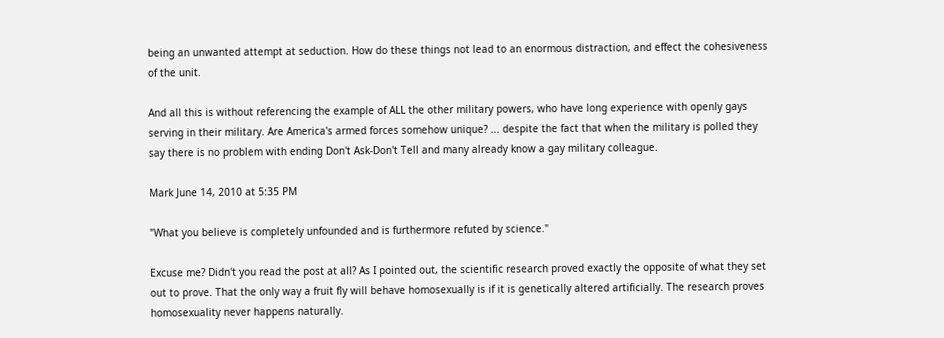being an unwanted attempt at seduction. How do these things not lead to an enormous distraction, and effect the cohesiveness of the unit.

And all this is without referencing the example of ALL the other military powers, who have long experience with openly gays serving in their military. Are America's armed forces somehow unique? ... despite the fact that when the military is polled they say there is no problem with ending Don't Ask-Don't Tell and many already know a gay military colleague.

Mark June 14, 2010 at 5:35 PM

"What you believe is completely unfounded and is furthermore refuted by science."

Excuse me? Didn't you read the post at all? As I pointed out, the scientific research proved exactly the opposite of what they set out to prove. That the only way a fruit fly will behave homosexually is if it is genetically altered artificially. The research proves homosexuality never happens naturally.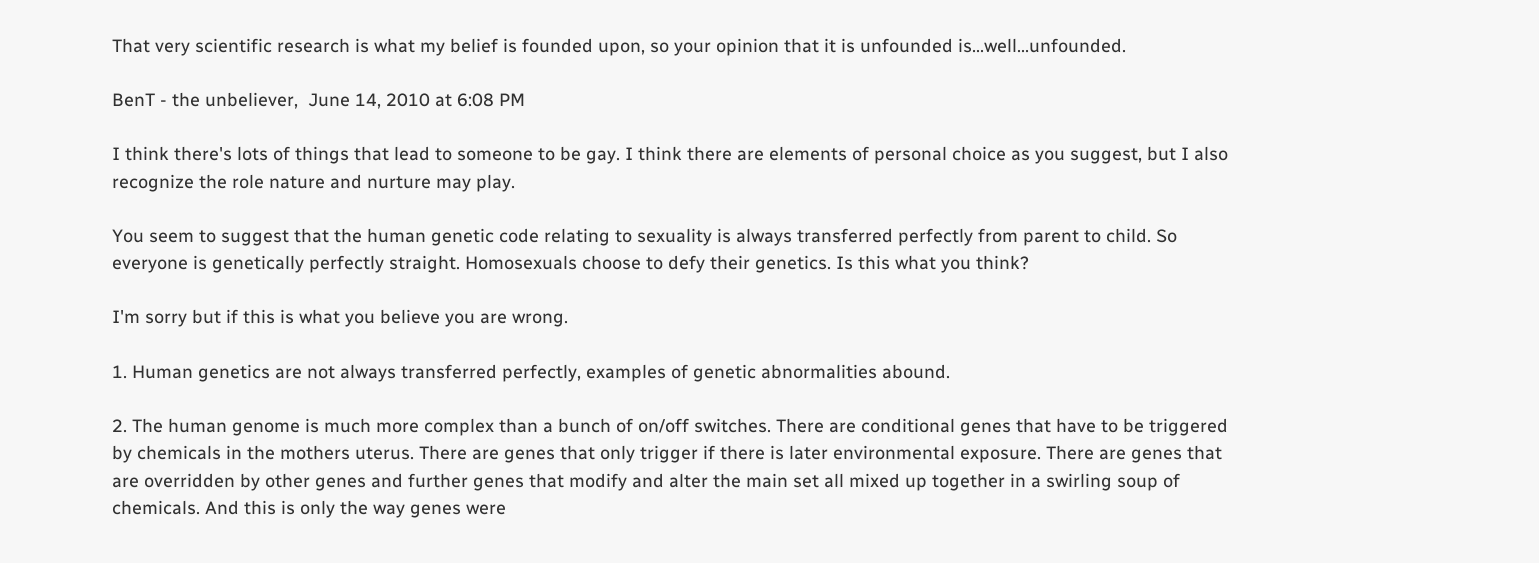That very scientific research is what my belief is founded upon, so your opinion that it is unfounded is...well...unfounded.

BenT - the unbeliever,  June 14, 2010 at 6:08 PM

I think there's lots of things that lead to someone to be gay. I think there are elements of personal choice as you suggest, but I also recognize the role nature and nurture may play.

You seem to suggest that the human genetic code relating to sexuality is always transferred perfectly from parent to child. So everyone is genetically perfectly straight. Homosexuals choose to defy their genetics. Is this what you think?

I'm sorry but if this is what you believe you are wrong.

1. Human genetics are not always transferred perfectly, examples of genetic abnormalities abound.

2. The human genome is much more complex than a bunch of on/off switches. There are conditional genes that have to be triggered by chemicals in the mothers uterus. There are genes that only trigger if there is later environmental exposure. There are genes that are overridden by other genes and further genes that modify and alter the main set all mixed up together in a swirling soup of chemicals. And this is only the way genes were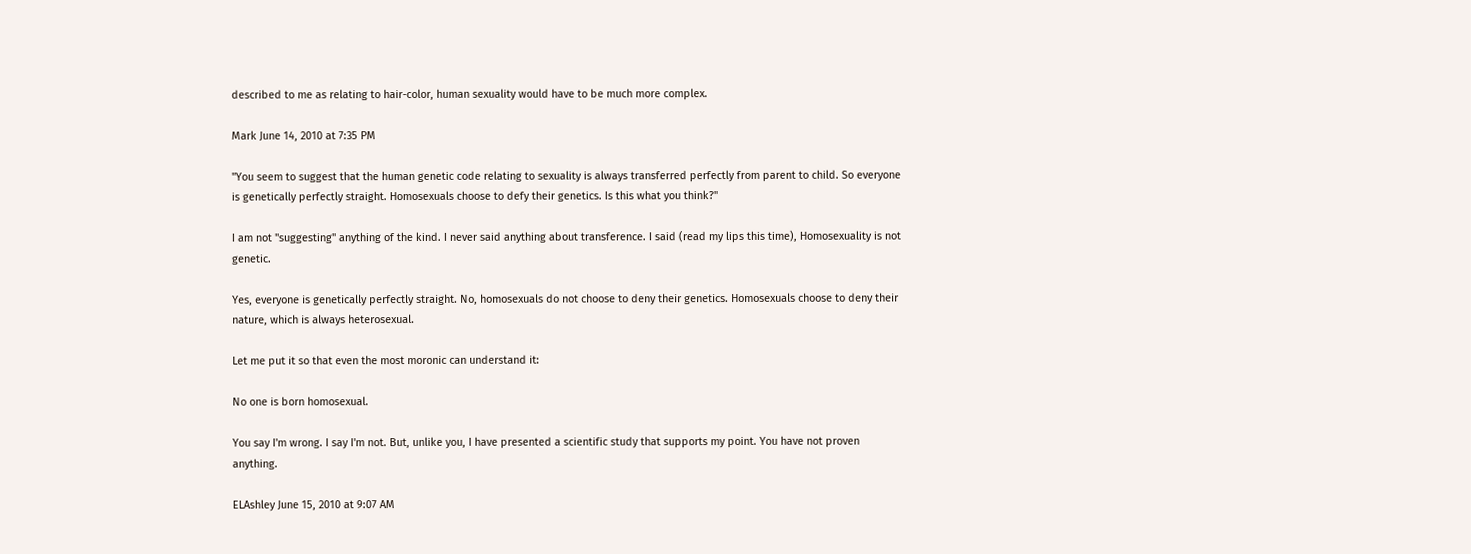described to me as relating to hair-color, human sexuality would have to be much more complex.

Mark June 14, 2010 at 7:35 PM

"You seem to suggest that the human genetic code relating to sexuality is always transferred perfectly from parent to child. So everyone is genetically perfectly straight. Homosexuals choose to defy their genetics. Is this what you think?"

I am not "suggesting" anything of the kind. I never said anything about transference. I said (read my lips this time), Homosexuality is not genetic.

Yes, everyone is genetically perfectly straight. No, homosexuals do not choose to deny their genetics. Homosexuals choose to deny their nature, which is always heterosexual.

Let me put it so that even the most moronic can understand it:

No one is born homosexual.

You say I'm wrong. I say I'm not. But, unlike you, I have presented a scientific study that supports my point. You have not proven anything.

ELAshley June 15, 2010 at 9:07 AM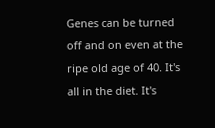Genes can be turned off and on even at the ripe old age of 40. It's all in the diet. It's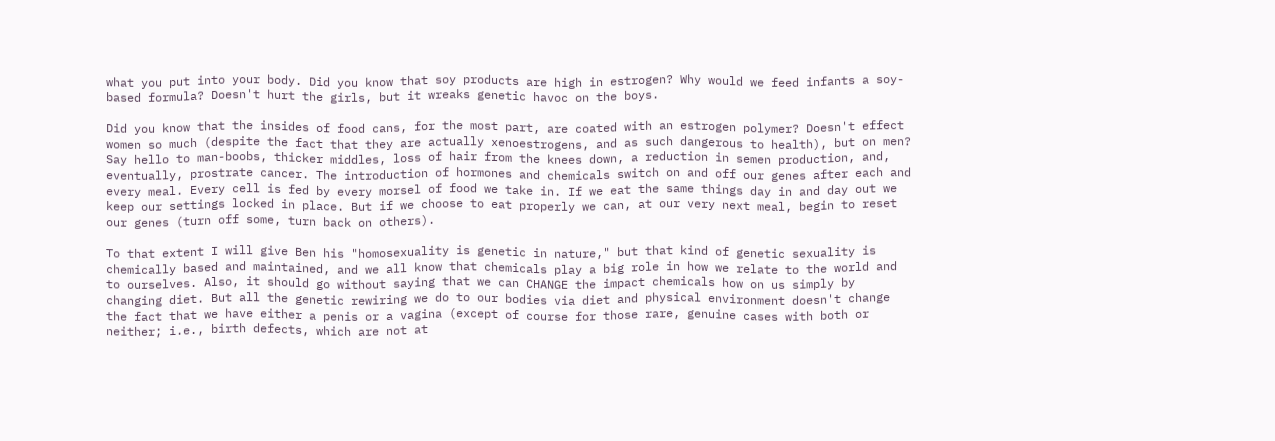what you put into your body. Did you know that soy products are high in estrogen? Why would we feed infants a soy-based formula? Doesn't hurt the girls, but it wreaks genetic havoc on the boys.

Did you know that the insides of food cans, for the most part, are coated with an estrogen polymer? Doesn't effect women so much (despite the fact that they are actually xenoestrogens, and as such dangerous to health), but on men? Say hello to man-boobs, thicker middles, loss of hair from the knees down, a reduction in semen production, and, eventually, prostrate cancer. The introduction of hormones and chemicals switch on and off our genes after each and every meal. Every cell is fed by every morsel of food we take in. If we eat the same things day in and day out we keep our settings locked in place. But if we choose to eat properly we can, at our very next meal, begin to reset our genes (turn off some, turn back on others).

To that extent I will give Ben his "homosexuality is genetic in nature," but that kind of genetic sexuality is chemically based and maintained, and we all know that chemicals play a big role in how we relate to the world and to ourselves. Also, it should go without saying that we can CHANGE the impact chemicals how on us simply by changing diet. But all the genetic rewiring we do to our bodies via diet and physical environment doesn't change the fact that we have either a penis or a vagina (except of course for those rare, genuine cases with both or neither; i.e., birth defects, which are not at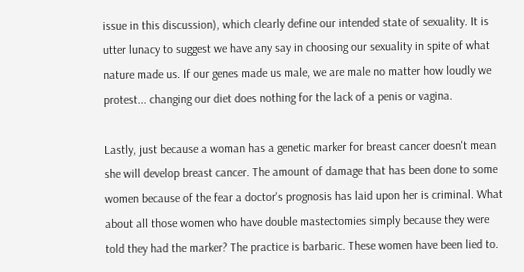issue in this discussion), which clearly define our intended state of sexuality. It is utter lunacy to suggest we have any say in choosing our sexuality in spite of what nature made us. If our genes made us male, we are male no matter how loudly we protest... changing our diet does nothing for the lack of a penis or vagina.

Lastly, just because a woman has a genetic marker for breast cancer doesn't mean she will develop breast cancer. The amount of damage that has been done to some women because of the fear a doctor's prognosis has laid upon her is criminal. What about all those women who have double mastectomies simply because they were told they had the marker? The practice is barbaric. These women have been lied to.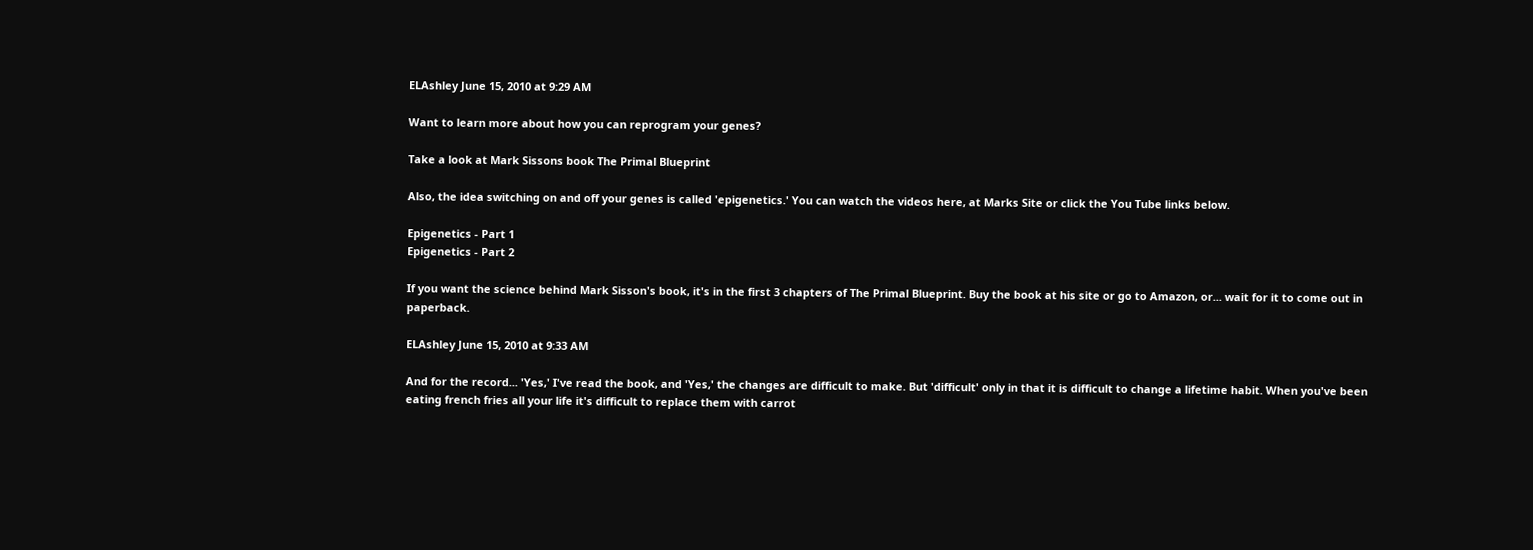ELAshley June 15, 2010 at 9:29 AM

Want to learn more about how you can reprogram your genes?

Take a look at Mark Sissons book The Primal Blueprint

Also, the idea switching on and off your genes is called 'epigenetics.' You can watch the videos here, at Marks Site or click the You Tube links below.

Epigenetics - Part 1
Epigenetics - Part 2

If you want the science behind Mark Sisson's book, it's in the first 3 chapters of The Primal Blueprint. Buy the book at his site or go to Amazon, or... wait for it to come out in paperback.

ELAshley June 15, 2010 at 9:33 AM

And for the record... 'Yes,' I've read the book, and 'Yes,' the changes are difficult to make. But 'difficult' only in that it is difficult to change a lifetime habit. When you've been eating french fries all your life it's difficult to replace them with carrot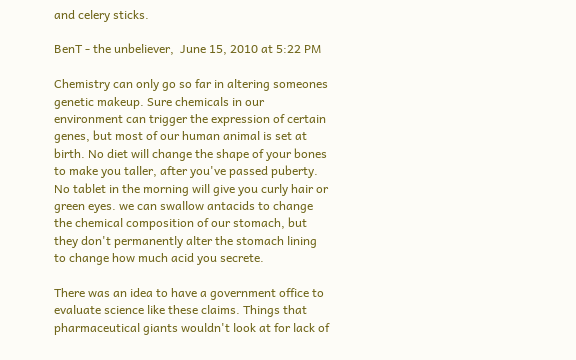and celery sticks.

BenT - the unbeliever,  June 15, 2010 at 5:22 PM

Chemistry can only go so far in altering someones genetic makeup. Sure chemicals in our environment can trigger the expression of certain genes, but most of our human animal is set at birth. No diet will change the shape of your bones to make you taller, after you've passed puberty. No tablet in the morning will give you curly hair or green eyes. we can swallow antacids to change the chemical composition of our stomach, but they don't permanently alter the stomach lining to change how much acid you secrete.

There was an idea to have a government office to evaluate science like these claims. Things that pharmaceutical giants wouldn't look at for lack of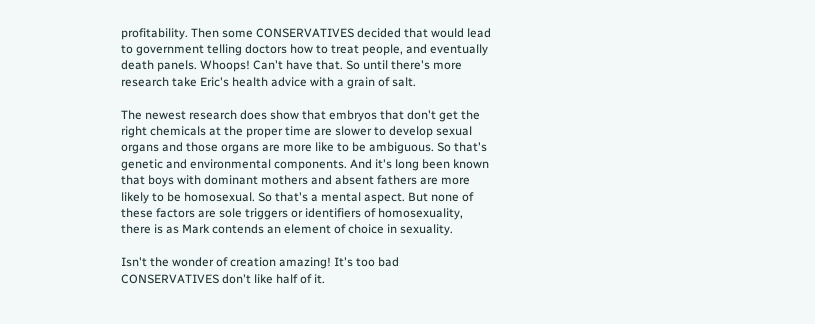profitability. Then some CONSERVATIVES decided that would lead to government telling doctors how to treat people, and eventually death panels. Whoops! Can't have that. So until there's more research take Eric's health advice with a grain of salt.

The newest research does show that embryos that don't get the right chemicals at the proper time are slower to develop sexual organs and those organs are more like to be ambiguous. So that's genetic and environmental components. And it's long been known that boys with dominant mothers and absent fathers are more likely to be homosexual. So that's a mental aspect. But none of these factors are sole triggers or identifiers of homosexuality, there is as Mark contends an element of choice in sexuality.

Isn't the wonder of creation amazing! It's too bad CONSERVATIVES don't like half of it.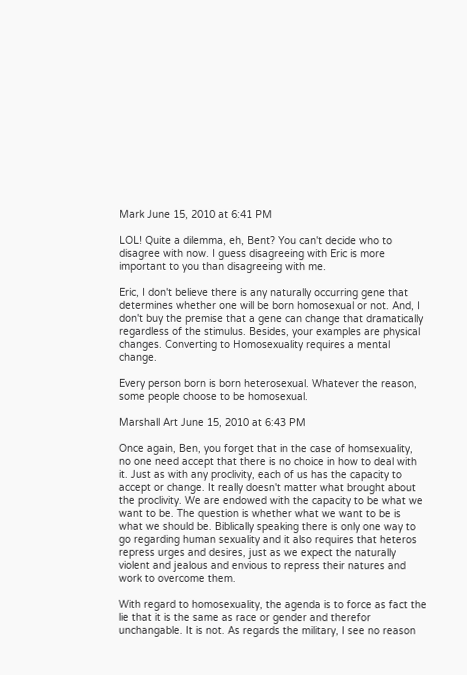Mark June 15, 2010 at 6:41 PM

LOL! Quite a dilemma, eh, Bent? You can't decide who to disagree with now. I guess disagreeing with Eric is more important to you than disagreeing with me.

Eric, I don't believe there is any naturally occurring gene that determines whether one will be born homosexual or not. And, I don't buy the premise that a gene can change that dramatically regardless of the stimulus. Besides, your examples are physical changes. Converting to Homosexuality requires a mental change.

Every person born is born heterosexual. Whatever the reason, some people choose to be homosexual.

Marshall Art June 15, 2010 at 6:43 PM

Once again, Ben, you forget that in the case of homsexuality, no one need accept that there is no choice in how to deal with it. Just as with any proclivity, each of us has the capacity to accept or change. It really doesn't matter what brought about the proclivity. We are endowed with the capacity to be what we want to be. The question is whether what we want to be is what we should be. Biblically speaking there is only one way to go regarding human sexuality and it also requires that heteros repress urges and desires, just as we expect the naturally violent and jealous and envious to repress their natures and work to overcome them.

With regard to homosexuality, the agenda is to force as fact the lie that it is the same as race or gender and therefor unchangable. It is not. As regards the military, I see no reason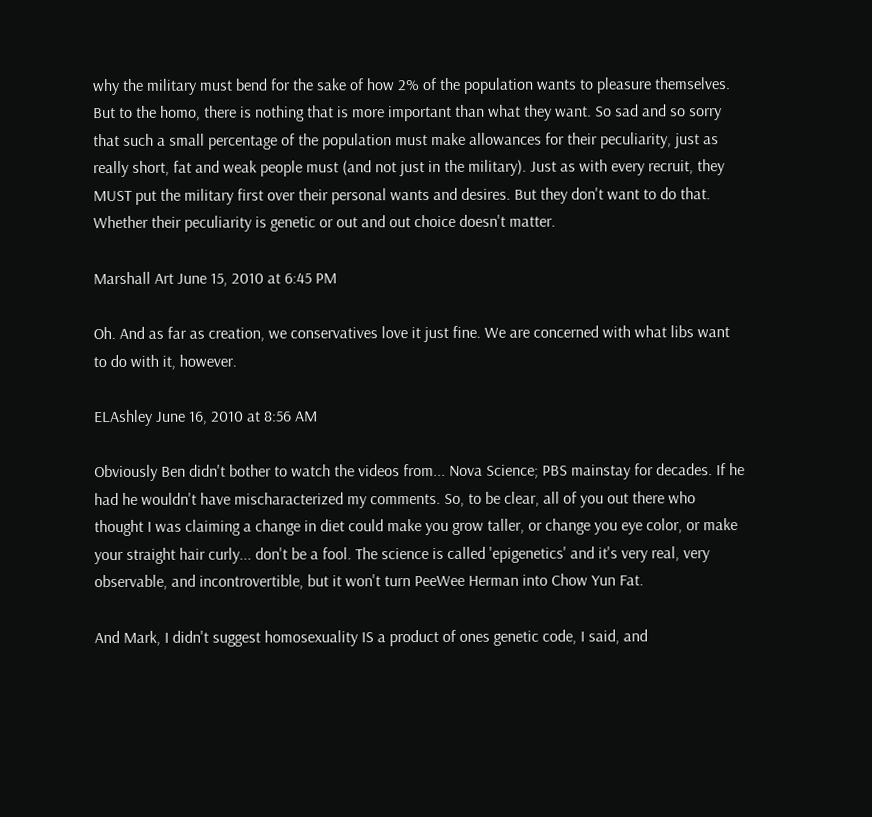why the military must bend for the sake of how 2% of the population wants to pleasure themselves. But to the homo, there is nothing that is more important than what they want. So sad and so sorry that such a small percentage of the population must make allowances for their peculiarity, just as really short, fat and weak people must (and not just in the military). Just as with every recruit, they MUST put the military first over their personal wants and desires. But they don't want to do that. Whether their peculiarity is genetic or out and out choice doesn't matter.

Marshall Art June 15, 2010 at 6:45 PM

Oh. And as far as creation, we conservatives love it just fine. We are concerned with what libs want to do with it, however.

ELAshley June 16, 2010 at 8:56 AM

Obviously Ben didn't bother to watch the videos from... Nova Science; PBS mainstay for decades. If he had he wouldn't have mischaracterized my comments. So, to be clear, all of you out there who thought I was claiming a change in diet could make you grow taller, or change you eye color, or make your straight hair curly... don't be a fool. The science is called 'epigenetics' and it's very real, very observable, and incontrovertible, but it won't turn PeeWee Herman into Chow Yun Fat.

And Mark, I didn't suggest homosexuality IS a product of ones genetic code, I said, and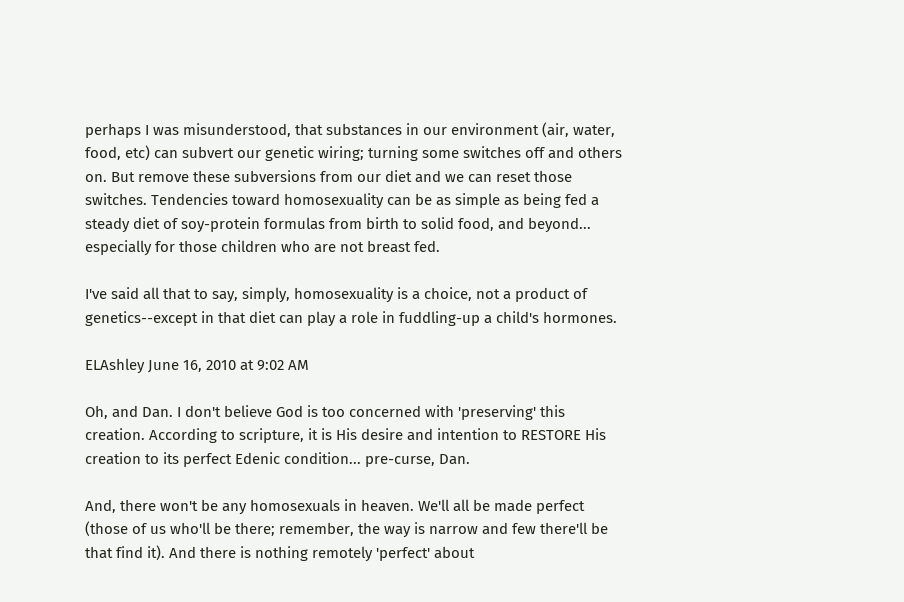perhaps I was misunderstood, that substances in our environment (air, water, food, etc) can subvert our genetic wiring; turning some switches off and others on. But remove these subversions from our diet and we can reset those switches. Tendencies toward homosexuality can be as simple as being fed a steady diet of soy-protein formulas from birth to solid food, and beyond... especially for those children who are not breast fed.

I've said all that to say, simply, homosexuality is a choice, not a product of genetics--except in that diet can play a role in fuddling-up a child's hormones.

ELAshley June 16, 2010 at 9:02 AM

Oh, and Dan. I don't believe God is too concerned with 'preserving' this creation. According to scripture, it is His desire and intention to RESTORE His creation to its perfect Edenic condition... pre-curse, Dan.

And, there won't be any homosexuals in heaven. We'll all be made perfect (those of us who'll be there; remember, the way is narrow and few there'll be that find it). And there is nothing remotely 'perfect' about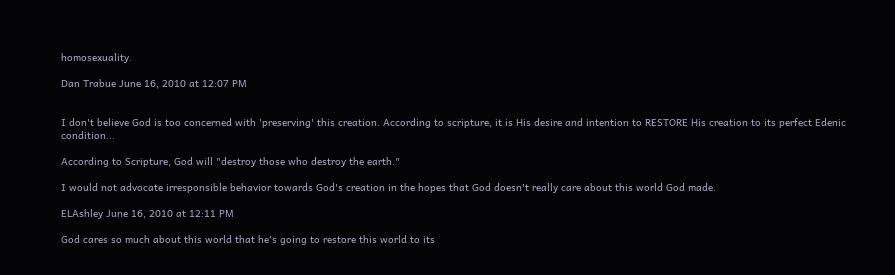homosexuality.

Dan Trabue June 16, 2010 at 12:07 PM


I don't believe God is too concerned with 'preserving' this creation. According to scripture, it is His desire and intention to RESTORE His creation to its perfect Edenic condition...

According to Scripture, God will "destroy those who destroy the earth."

I would not advocate irresponsible behavior towards God's creation in the hopes that God doesn't really care about this world God made.

ELAshley June 16, 2010 at 12:11 PM

God cares so much about this world that he's going to restore this world to its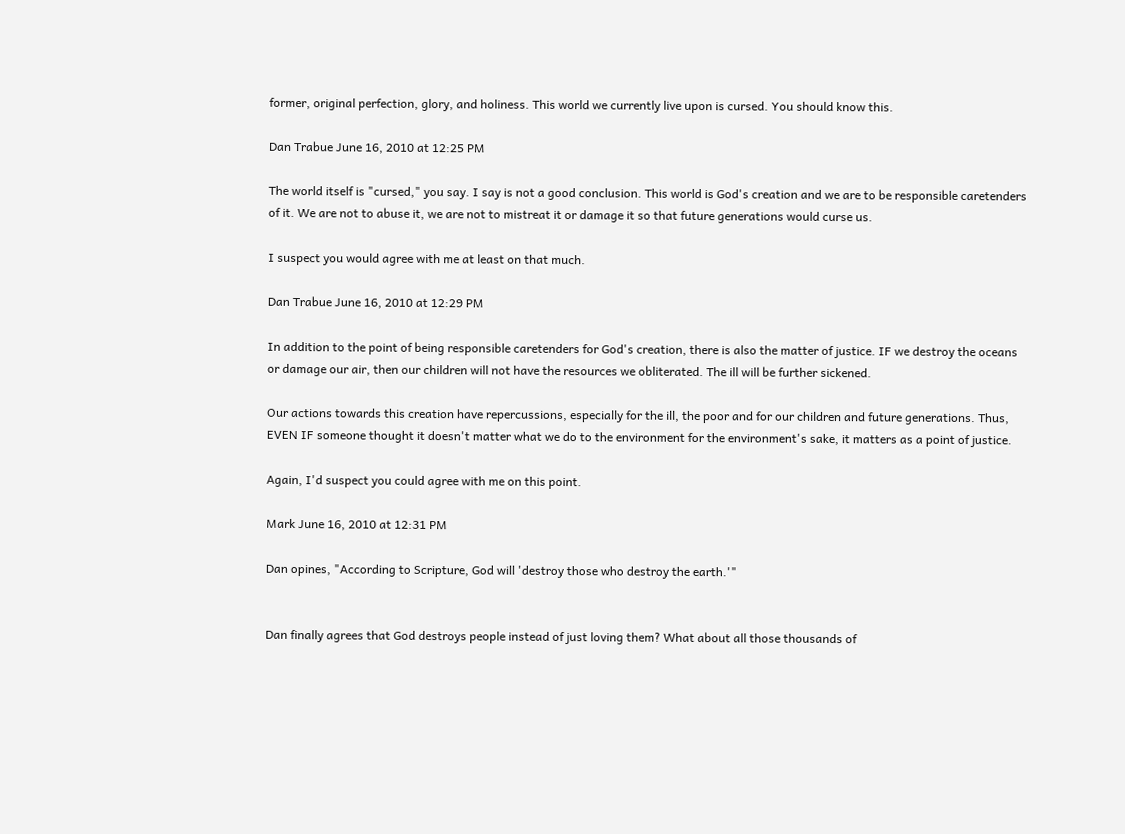former, original perfection, glory, and holiness. This world we currently live upon is cursed. You should know this.

Dan Trabue June 16, 2010 at 12:25 PM

The world itself is "cursed," you say. I say is not a good conclusion. This world is God's creation and we are to be responsible caretenders of it. We are not to abuse it, we are not to mistreat it or damage it so that future generations would curse us.

I suspect you would agree with me at least on that much.

Dan Trabue June 16, 2010 at 12:29 PM

In addition to the point of being responsible caretenders for God's creation, there is also the matter of justice. IF we destroy the oceans or damage our air, then our children will not have the resources we obliterated. The ill will be further sickened.

Our actions towards this creation have repercussions, especially for the ill, the poor and for our children and future generations. Thus, EVEN IF someone thought it doesn't matter what we do to the environment for the environment's sake, it matters as a point of justice.

Again, I'd suspect you could agree with me on this point.

Mark June 16, 2010 at 12:31 PM

Dan opines, "According to Scripture, God will 'destroy those who destroy the earth.'"


Dan finally agrees that God destroys people instead of just loving them? What about all those thousands of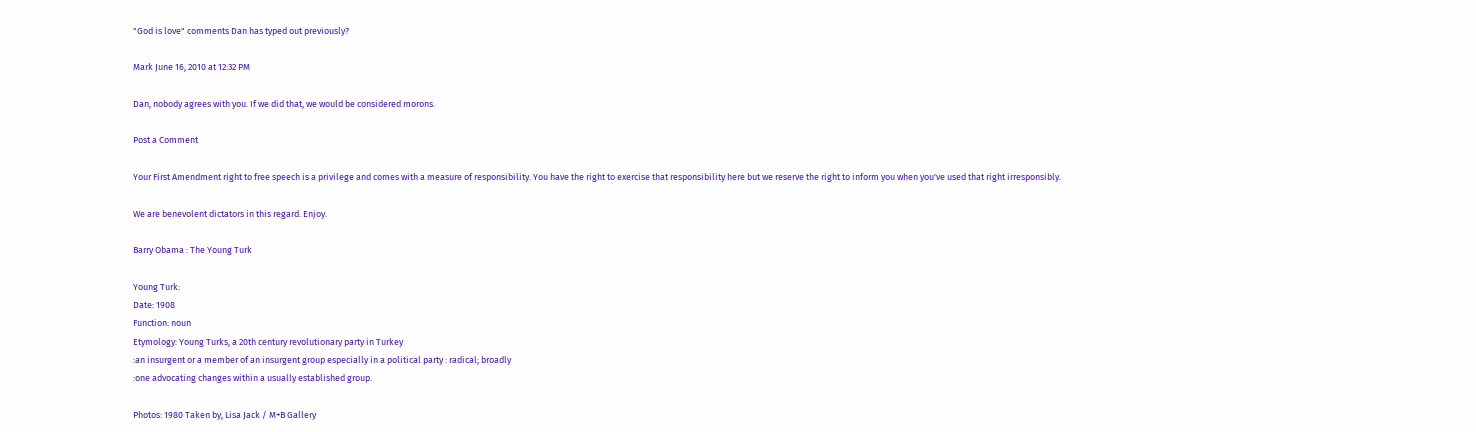"God is love" comments Dan has typed out previously?

Mark June 16, 2010 at 12:32 PM

Dan, nobody agrees with you. If we did that, we would be considered morons.

Post a Comment

Your First Amendment right to free speech is a privilege and comes with a measure of responsibility. You have the right to exercise that responsibility here but we reserve the right to inform you when you've used that right irresponsibly.

We are benevolent dictators in this regard. Enjoy.

Barry Obama : The Young Turk

Young Turk:
Date: 1908
Function: noun
Etymology: Young Turks, a 20th century revolutionary party in Turkey
:an insurgent or a member of an insurgent group especially in a political party : radical; broadly
:one advocating changes within a usually established group.

Photos: 1980 Taken by, Lisa Jack / M+B Gallery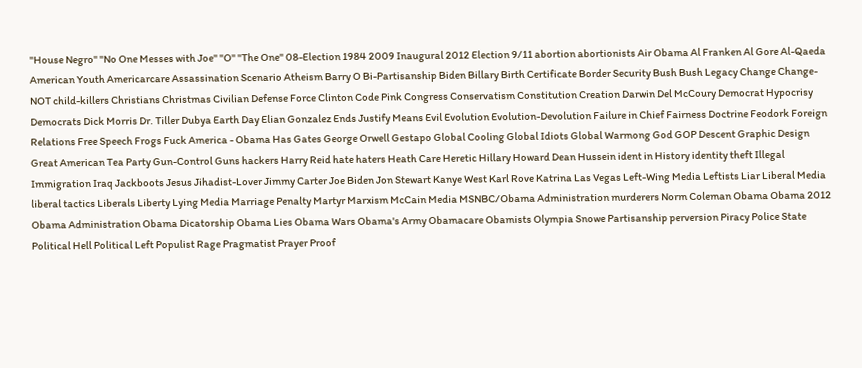"House Negro" "No One Messes with Joe" "O" "The One" 08-Election 1984 2009 Inaugural 2012 Election 9/11 abortion abortionists Air Obama Al Franken Al Gore Al-Qaeda American Youth Americarcare Assassination Scenario Atheism Barry O Bi-Partisanship Biden Billary Birth Certificate Border Security Bush Bush Legacy Change Change-NOT child-killers Christians Christmas Civilian Defense Force Clinton Code Pink Congress Conservatism Constitution Creation Darwin Del McCoury Democrat Hypocrisy Democrats Dick Morris Dr. Tiller Dubya Earth Day Elian Gonzalez Ends Justify Means Evil Evolution Evolution-Devolution Failure in Chief Fairness Doctrine Feodork Foreign Relations Free Speech Frogs Fuck America - Obama Has Gates George Orwell Gestapo Global Cooling Global Idiots Global Warmong God GOP Descent Graphic Design Great American Tea Party Gun-Control Guns hackers Harry Reid hate haters Heath Care Heretic Hillary Howard Dean Hussein ident in History identity theft Illegal Immigration Iraq Jackboots Jesus Jihadist-Lover Jimmy Carter Joe Biden Jon Stewart Kanye West Karl Rove Katrina Las Vegas Left-Wing Media Leftists Liar Liberal Media liberal tactics Liberals Liberty Lying Media Marriage Penalty Martyr Marxism McCain Media MSNBC/Obama Administration murderers Norm Coleman Obama Obama 2012 Obama Administration Obama Dicatorship Obama Lies Obama Wars Obama's Army Obamacare Obamists Olympia Snowe Partisanship perversion Piracy Police State Political Hell Political Left Populist Rage Pragmatist Prayer Proof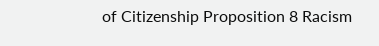of Citizenship Proposition 8 Racism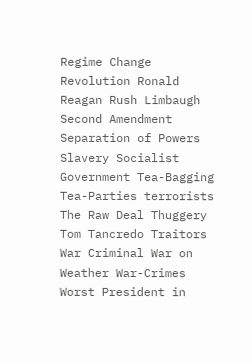Regime Change Revolution Ronald Reagan Rush Limbaugh Second Amendment Separation of Powers Slavery Socialist Government Tea-Bagging Tea-Parties terrorists The Raw Deal Thuggery Tom Tancredo Traitors War Criminal War on Weather War-Crimes Worst President in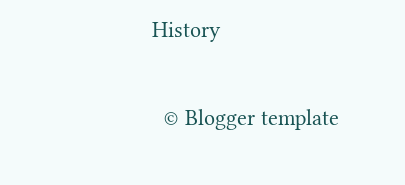History

  © Blogger template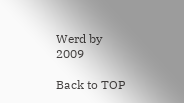Werd by 2009

Back to TOP